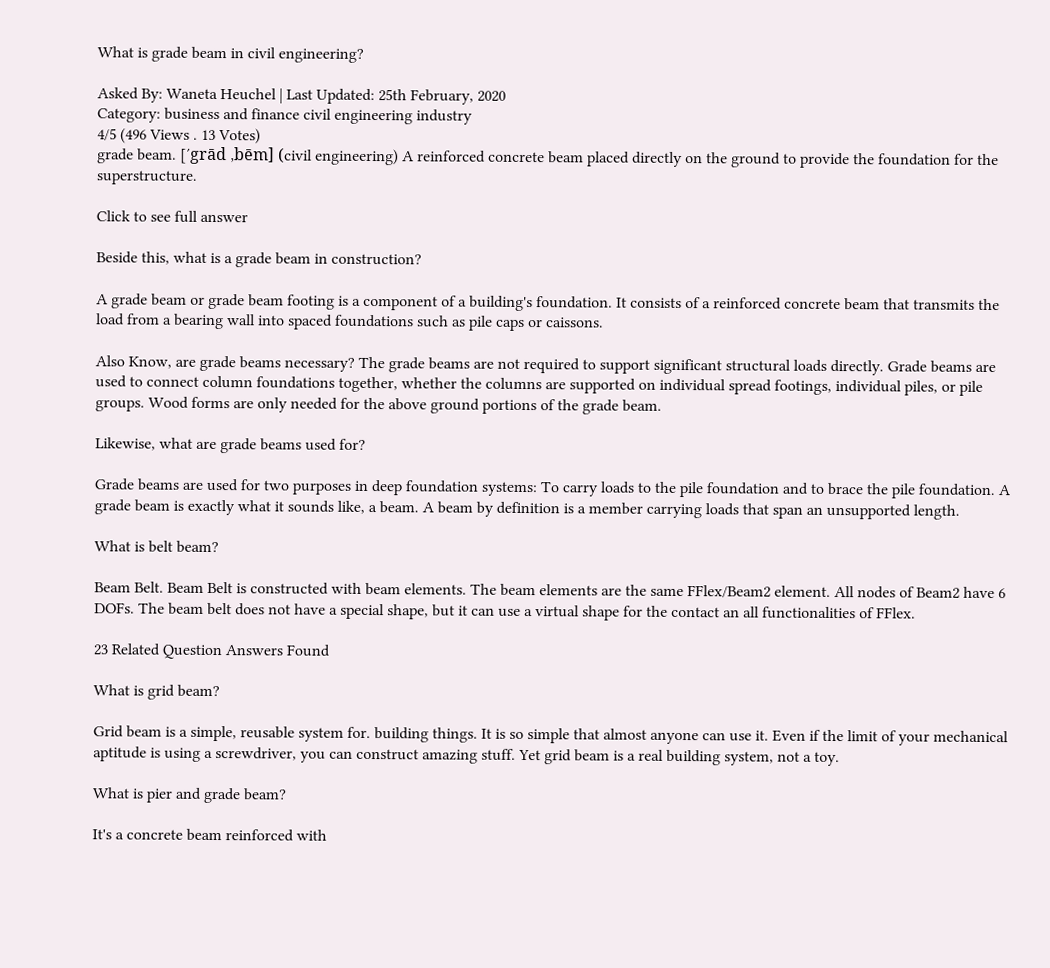What is grade beam in civil engineering?

Asked By: Waneta Heuchel | Last Updated: 25th February, 2020
Category: business and finance civil engineering industry
4/5 (496 Views . 13 Votes)
grade beam. [′grād ‚bēm] (civil engineering) A reinforced concrete beam placed directly on the ground to provide the foundation for the superstructure.

Click to see full answer

Beside this, what is a grade beam in construction?

A grade beam or grade beam footing is a component of a building's foundation. It consists of a reinforced concrete beam that transmits the load from a bearing wall into spaced foundations such as pile caps or caissons.

Also Know, are grade beams necessary? The grade beams are not required to support significant structural loads directly. Grade beams are used to connect column foundations together, whether the columns are supported on individual spread footings, individual piles, or pile groups. Wood forms are only needed for the above ground portions of the grade beam.

Likewise, what are grade beams used for?

Grade beams are used for two purposes in deep foundation systems: To carry loads to the pile foundation and to brace the pile foundation. A grade beam is exactly what it sounds like, a beam. A beam by definition is a member carrying loads that span an unsupported length.

What is belt beam?

Beam Belt. Beam Belt is constructed with beam elements. The beam elements are the same FFlex/Beam2 element. All nodes of Beam2 have 6 DOFs. The beam belt does not have a special shape, but it can use a virtual shape for the contact an all functionalities of FFlex.

23 Related Question Answers Found

What is grid beam?

Grid beam is a simple, reusable system for. building things. It is so simple that almost anyone can use it. Even if the limit of your mechanical aptitude is using a screwdriver, you can construct amazing stuff. Yet grid beam is a real building system, not a toy.

What is pier and grade beam?

It's a concrete beam reinforced with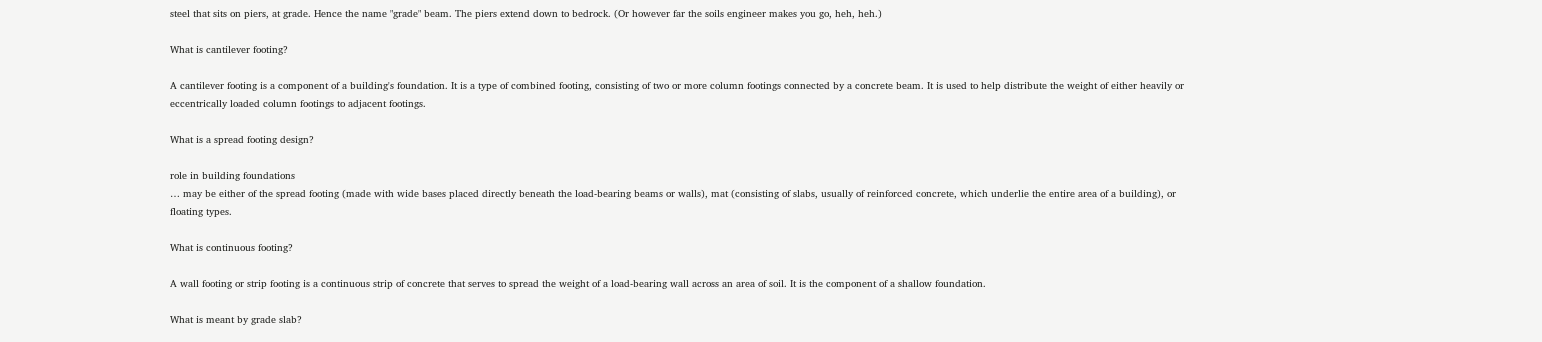steel that sits on piers, at grade. Hence the name "grade" beam. The piers extend down to bedrock. (Or however far the soils engineer makes you go, heh, heh.)

What is cantilever footing?

A cantilever footing is a component of a building's foundation. It is a type of combined footing, consisting of two or more column footings connected by a concrete beam. It is used to help distribute the weight of either heavily or eccentrically loaded column footings to adjacent footings.

What is a spread footing design?

role in building foundations
… may be either of the spread footing (made with wide bases placed directly beneath the load-bearing beams or walls), mat (consisting of slabs, usually of reinforced concrete, which underlie the entire area of a building), or floating types.

What is continuous footing?

A wall footing or strip footing is a continuous strip of concrete that serves to spread the weight of a load-bearing wall across an area of soil. It is the component of a shallow foundation.

What is meant by grade slab?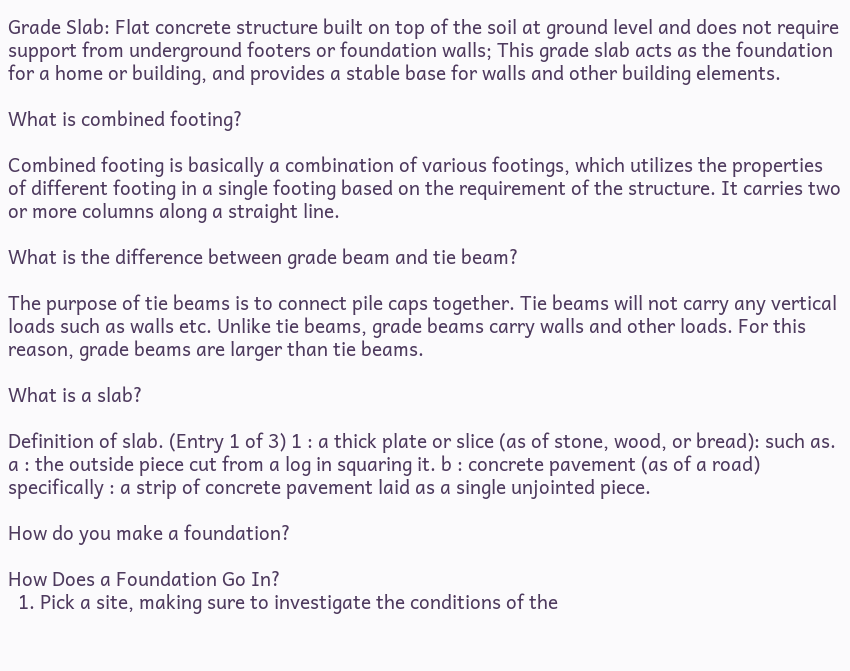Grade Slab: Flat concrete structure built on top of the soil at ground level and does not require support from underground footers or foundation walls; This grade slab acts as the foundation for a home or building, and provides a stable base for walls and other building elements.

What is combined footing?

Combined footing is basically a combination of various footings, which utilizes the properties of different footing in a single footing based on the requirement of the structure. It carries two or more columns along a straight line.

What is the difference between grade beam and tie beam?

The purpose of tie beams is to connect pile caps together. Tie beams will not carry any vertical loads such as walls etc. Unlike tie beams, grade beams carry walls and other loads. For this reason, grade beams are larger than tie beams.

What is a slab?

Definition of slab. (Entry 1 of 3) 1 : a thick plate or slice (as of stone, wood, or bread): such as. a : the outside piece cut from a log in squaring it. b : concrete pavement (as of a road) specifically : a strip of concrete pavement laid as a single unjointed piece.

How do you make a foundation?

How Does a Foundation Go In?
  1. Pick a site, making sure to investigate the conditions of the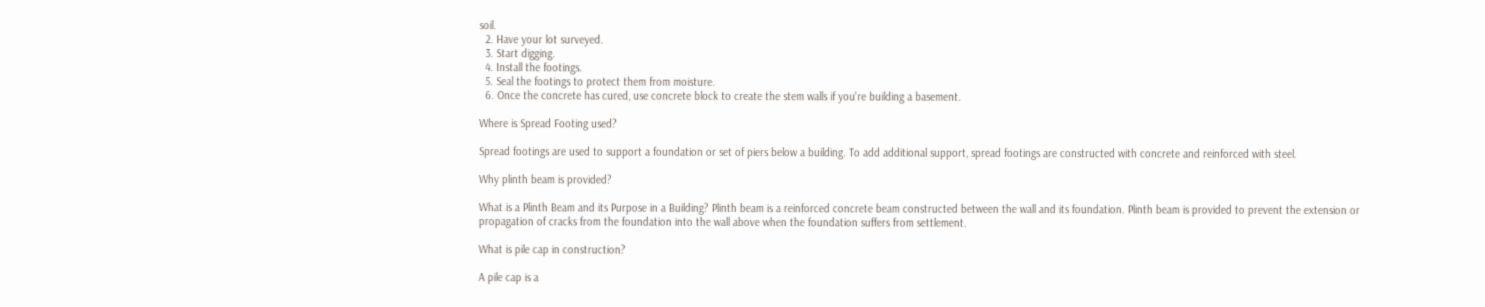soil.
  2. Have your lot surveyed.
  3. Start digging.
  4. Install the footings.
  5. Seal the footings to protect them from moisture.
  6. Once the concrete has cured, use concrete block to create the stem walls if you're building a basement.

Where is Spread Footing used?

Spread footings are used to support a foundation or set of piers below a building. To add additional support, spread footings are constructed with concrete and reinforced with steel.

Why plinth beam is provided?

What is a Plinth Beam and its Purpose in a Building? Plinth beam is a reinforced concrete beam constructed between the wall and its foundation. Plinth beam is provided to prevent the extension or propagation of cracks from the foundation into the wall above when the foundation suffers from settlement.

What is pile cap in construction?

A pile cap is a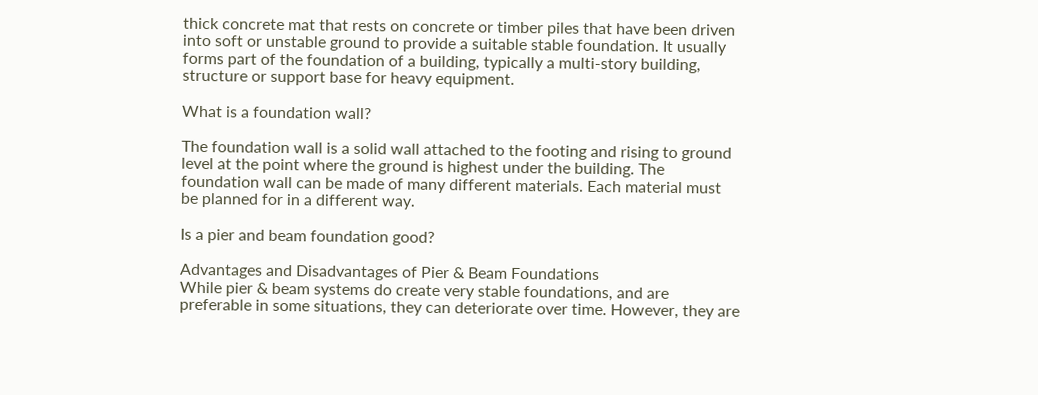thick concrete mat that rests on concrete or timber piles that have been driven into soft or unstable ground to provide a suitable stable foundation. It usually forms part of the foundation of a building, typically a multi-story building, structure or support base for heavy equipment.

What is a foundation wall?

The foundation wall is a solid wall attached to the footing and rising to ground level at the point where the ground is highest under the building. The foundation wall can be made of many different materials. Each material must be planned for in a different way.

Is a pier and beam foundation good?

Advantages and Disadvantages of Pier & Beam Foundations
While pier & beam systems do create very stable foundations, and are preferable in some situations, they can deteriorate over time. However, they are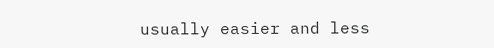usually easier and less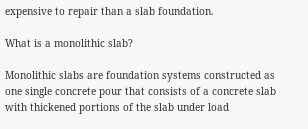expensive to repair than a slab foundation.

What is a monolithic slab?

Monolithic slabs are foundation systems constructed as one single concrete pour that consists of a concrete slab with thickened portions of the slab under load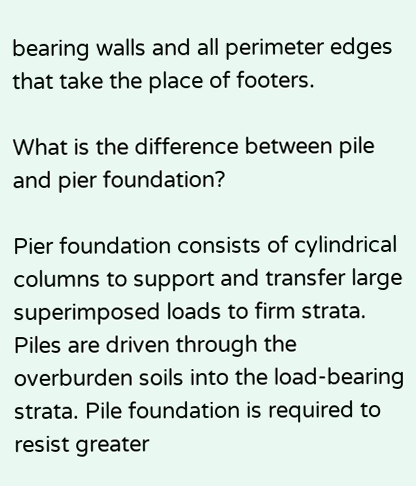bearing walls and all perimeter edges that take the place of footers.

What is the difference between pile and pier foundation?

Pier foundation consists of cylindrical columns to support and transfer large superimposed loads to firm strata. Piles are driven through the overburden soils into the load-bearing strata. Pile foundation is required to resist greater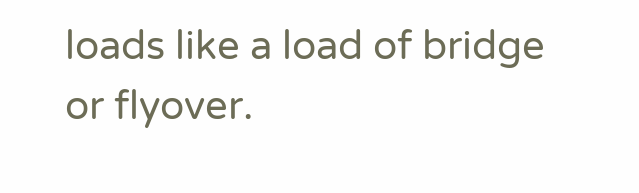loads like a load of bridge or flyover.